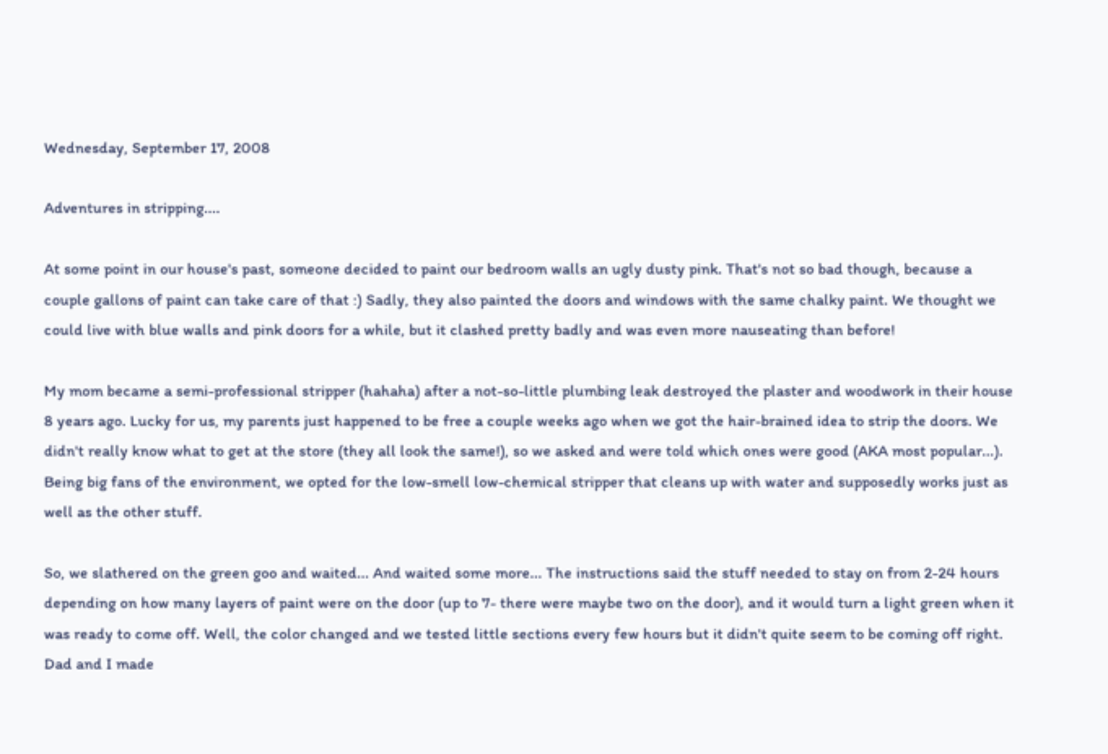Wednesday, September 17, 2008

Adventures in stripping....

At some point in our house's past, someone decided to paint our bedroom walls an ugly dusty pink. That's not so bad though, because a couple gallons of paint can take care of that :) Sadly, they also painted the doors and windows with the same chalky paint. We thought we could live with blue walls and pink doors for a while, but it clashed pretty badly and was even more nauseating than before!

My mom became a semi-professional stripper (hahaha) after a not-so-little plumbing leak destroyed the plaster and woodwork in their house 8 years ago. Lucky for us, my parents just happened to be free a couple weeks ago when we got the hair-brained idea to strip the doors. We didn't really know what to get at the store (they all look the same!), so we asked and were told which ones were good (AKA most popular...). Being big fans of the environment, we opted for the low-smell low-chemical stripper that cleans up with water and supposedly works just as well as the other stuff.

So, we slathered on the green goo and waited... And waited some more... The instructions said the stuff needed to stay on from 2-24 hours depending on how many layers of paint were on the door (up to 7- there were maybe two on the door), and it would turn a light green when it was ready to come off. Well, the color changed and we tested little sections every few hours but it didn't quite seem to be coming off right. Dad and I made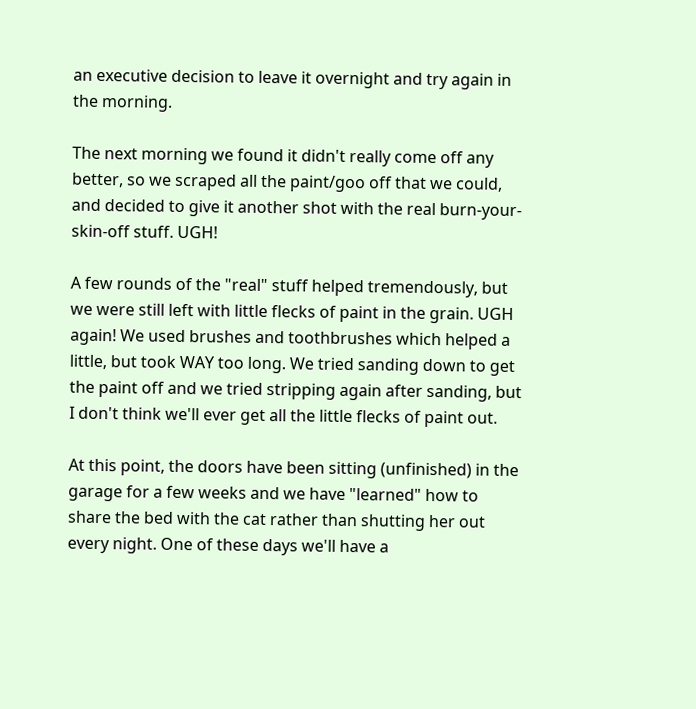an executive decision to leave it overnight and try again in the morning.

The next morning we found it didn't really come off any better, so we scraped all the paint/goo off that we could, and decided to give it another shot with the real burn-your-skin-off stuff. UGH!

A few rounds of the "real" stuff helped tremendously, but we were still left with little flecks of paint in the grain. UGH again! We used brushes and toothbrushes which helped a little, but took WAY too long. We tried sanding down to get the paint off and we tried stripping again after sanding, but I don't think we'll ever get all the little flecks of paint out.

At this point, the doors have been sitting (unfinished) in the garage for a few weeks and we have "learned" how to share the bed with the cat rather than shutting her out every night. One of these days we'll have a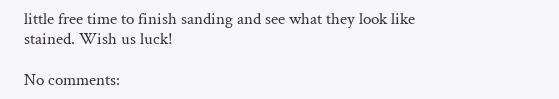little free time to finish sanding and see what they look like stained. Wish us luck!

No comments: